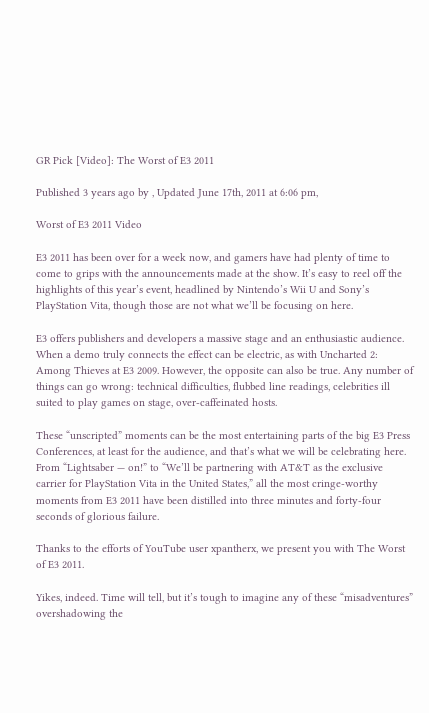GR Pick [Video]: The Worst of E3 2011

Published 3 years ago by , Updated June 17th, 2011 at 6:06 pm,

Worst of E3 2011 Video

E3 2011 has been over for a week now, and gamers have had plenty of time to come to grips with the announcements made at the show. It’s easy to reel off the highlights of this year’s event, headlined by Nintendo’s Wii U and Sony’s PlayStation Vita, though those are not what we’ll be focusing on here.

E3 offers publishers and developers a massive stage and an enthusiastic audience. When a demo truly connects the effect can be electric, as with Uncharted 2: Among Thieves at E3 2009. However, the opposite can also be true. Any number of things can go wrong: technical difficulties, flubbed line readings, celebrities ill suited to play games on stage, over-caffeinated hosts.

These “unscripted” moments can be the most entertaining parts of the big E3 Press Conferences, at least for the audience, and that’s what we will be celebrating here. From “Lightsaber — on!” to “We’ll be partnering with AT&T as the exclusive carrier for PlayStation Vita in the United States,” all the most cringe-worthy moments from E3 2011 have been distilled into three minutes and forty-four seconds of glorious failure.

Thanks to the efforts of YouTube user xpantherx, we present you with The Worst of E3 2011.

Yikes, indeed. Time will tell, but it’s tough to imagine any of these “misadventures” overshadowing the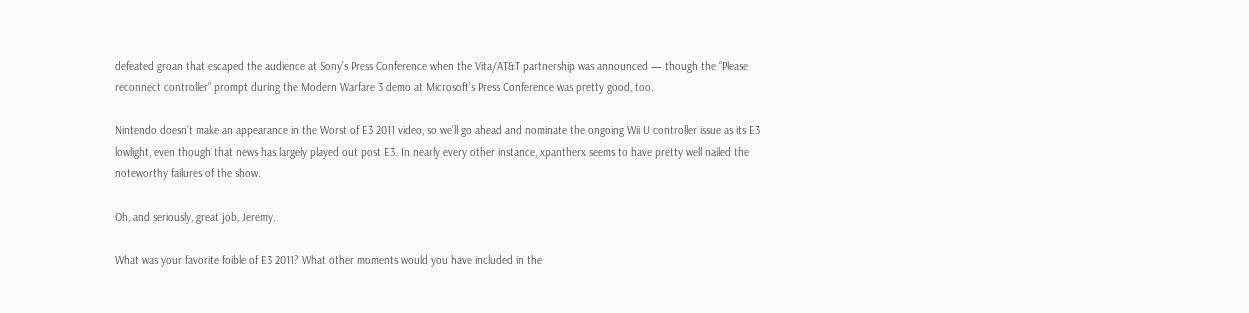defeated groan that escaped the audience at Sony’s Press Conference when the Vita/AT&T partnership was announced — though the “Please reconnect controller” prompt during the Modern Warfare 3 demo at Microsoft’s Press Conference was pretty good, too.

Nintendo doesn’t make an appearance in the Worst of E3 2011 video, so we’ll go ahead and nominate the ongoing Wii U controller issue as its E3 lowlight, even though that news has largely played out post E3. In nearly every other instance, xpantherx seems to have pretty well nailed the noteworthy failures of the show.

Oh, and seriously, great job, Jeremy.

What was your favorite foible of E3 2011? What other moments would you have included in the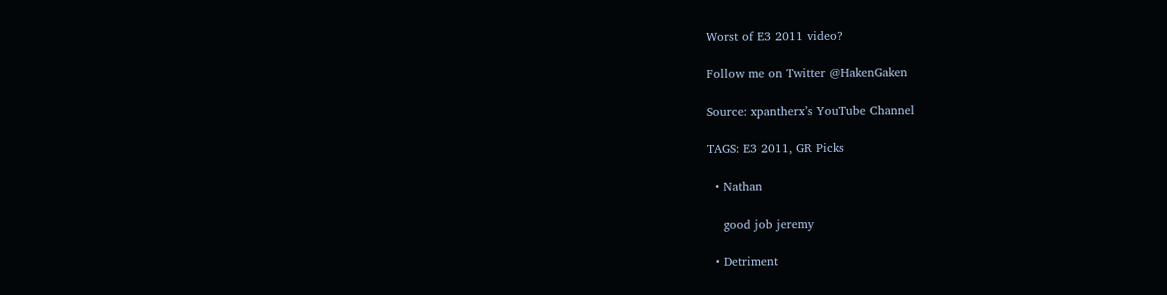Worst of E3 2011 video?

Follow me on Twitter @HakenGaken

Source: xpantherx’s YouTube Channel

TAGS: E3 2011, GR Picks

  • Nathan

    good job jeremy

  • Detriment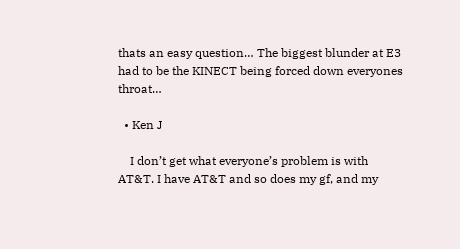thats an easy question… The biggest blunder at E3 had to be the KINECT being forced down everyones throat…

  • Ken J

    I don’t get what everyone’s problem is with AT&T. I have AT&T and so does my gf, and my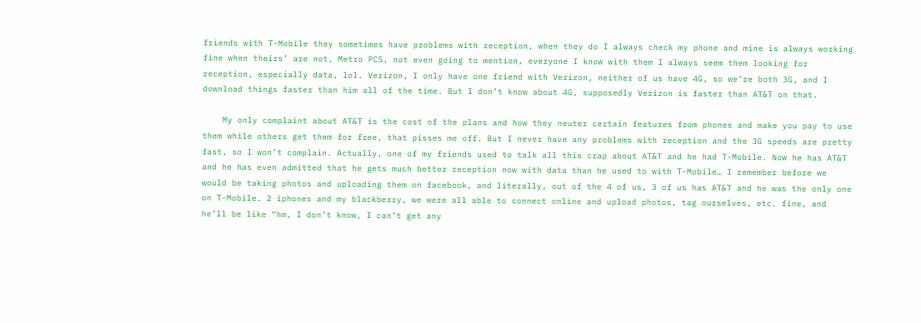friends with T-Mobile they sometimes have problems with reception, when they do I always check my phone and mine is always working fine when theirs’ are not, Metro PCS, not even going to mention, everyone I know with them I always seem them looking for reception, especially data, lol. Verizon, I only have one friend with Verizon, neither of us have 4G, so we’re both 3G, and I download things faster than him all of the time. But I don’t know about 4G, supposedly Verizon is faster than AT&T on that.

    My only complaint about AT&T is the cost of the plans and how they neuter certain features from phones and make you pay to use them while others get them for free, that pisses me off. But I never have any problems with reception and the 3G speeds are pretty fast, so I won’t complain. Actually, one of my friends used to talk all this crap about AT&T and he had T-Mobile. Now he has AT&T and he has even admitted that he gets much better reception now with data than he used to with T-Mobile… I remember before we would be taking photos and uploading them on facebook, and literally, out of the 4 of us, 3 of us has AT&T and he was the only one on T-Mobile. 2 iphones and my blackberry, we were all able to connect online and upload photos, tag ourselves, etc. fine, and he’ll be like “hm, I don’t know, I can’t get any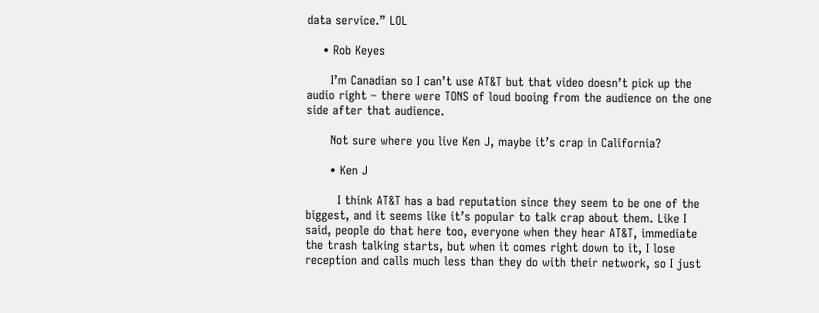data service.” LOL

    • Rob Keyes

      I’m Canadian so I can’t use AT&T but that video doesn’t pick up the audio right – there were TONS of loud booing from the audience on the one side after that audience.

      Not sure where you live Ken J, maybe it’s crap in California?

      • Ken J

        I think AT&T has a bad reputation since they seem to be one of the biggest, and it seems like it’s popular to talk crap about them. Like I said, people do that here too, everyone when they hear AT&T, immediate the trash talking starts, but when it comes right down to it, I lose reception and calls much less than they do with their network, so I just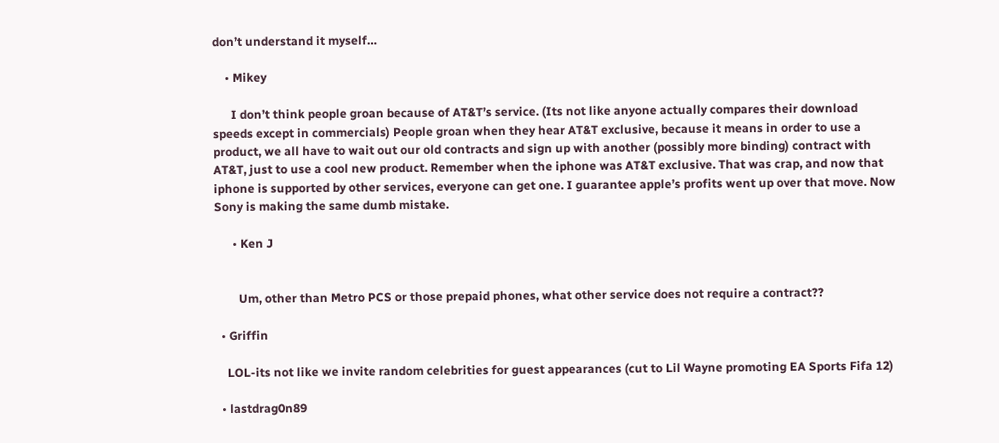don’t understand it myself…

    • Mikey

      I don’t think people groan because of AT&T’s service. (Its not like anyone actually compares their download speeds except in commercials) People groan when they hear AT&T exclusive, because it means in order to use a product, we all have to wait out our old contracts and sign up with another (possibly more binding) contract with AT&T, just to use a cool new product. Remember when the iphone was AT&T exclusive. That was crap, and now that iphone is supported by other services, everyone can get one. I guarantee apple’s profits went up over that move. Now Sony is making the same dumb mistake.

      • Ken J


        Um, other than Metro PCS or those prepaid phones, what other service does not require a contract??

  • Griffin

    LOL-its not like we invite random celebrities for guest appearances (cut to Lil Wayne promoting EA Sports Fifa 12)

  • lastdrag0n89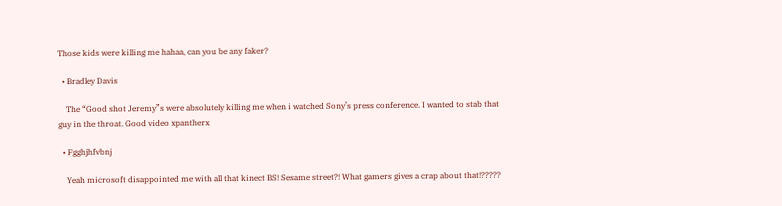Those kids were killing me hahaa, can you be any faker?

  • Bradley Davis

    The “Good shot Jeremy”s were absolutely killing me when i watched Sony’s press conference. I wanted to stab that guy in the throat. Good video xpantherx

  • Fgghjhfvbnj

    Yeah microsoft disappointed me with all that kinect BS! Sesame street?! What gamers gives a crap about that!?????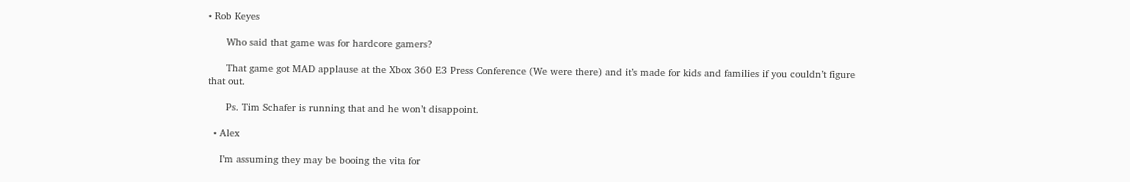• Rob Keyes

      Who said that game was for hardcore gamers?

      That game got MAD applause at the Xbox 360 E3 Press Conference (We were there) and it’s made for kids and families if you couldn’t figure that out.

      Ps. Tim Schafer is running that and he won’t disappoint.

  • Alex

    I’m assuming they may be booing the vita for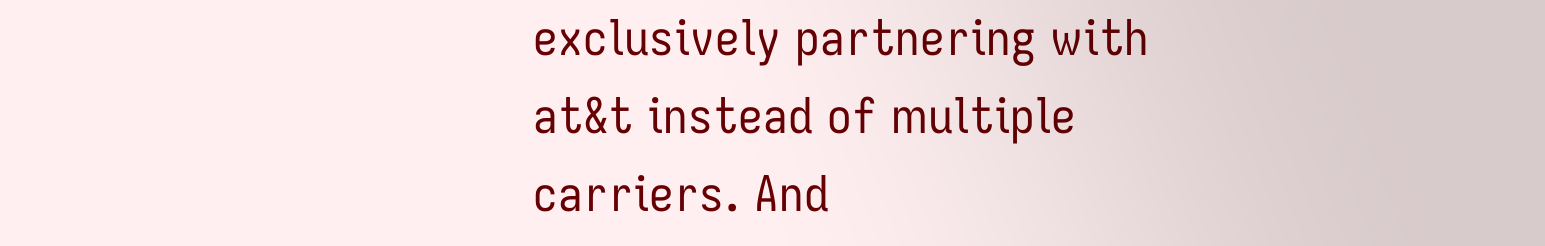exclusively partnering with at&t instead of multiple carriers. And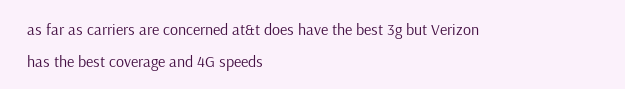as far as carriers are concerned at&t does have the best 3g but Verizon has the best coverage and 4G speeds